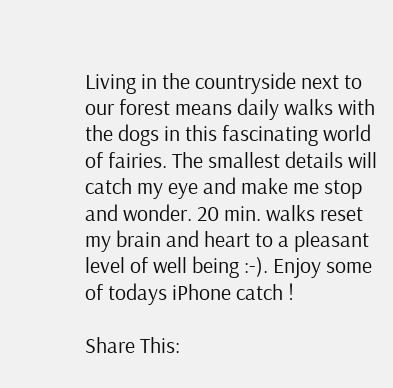Living in the countryside next to our forest means daily walks with the dogs in this fascinating world of fairies. The smallest details will catch my eye and make me stop and wonder. 20 min. walks reset my brain and heart to a pleasant level of well being :-). Enjoy some of todays iPhone catch !

Share This: